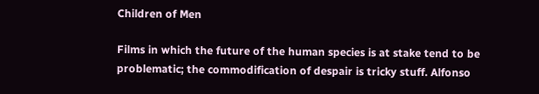Children of Men

Films in which the future of the human species is at stake tend to be problematic; the commodification of despair is tricky stuff. Alfonso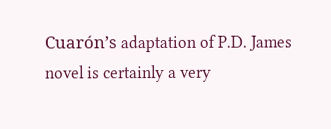Cuarón’s adaptation of P.D. James novel is certainly a very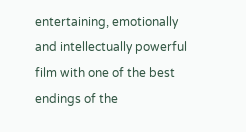entertaining, emotionally and intellectually powerful film with one of the best endings of the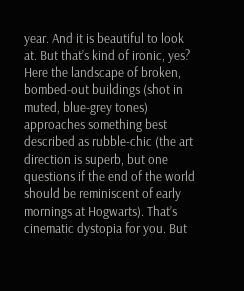year. And it is beautiful to look at. But that’s kind of ironic, yes? Here the landscape of broken, bombed-out buildings (shot in muted, blue-grey tones) approaches something best described as rubble-chic (the art direction is superb, but one questions if the end of the world should be reminiscent of early mornings at Hogwarts). That’s cinematic dystopia for you. But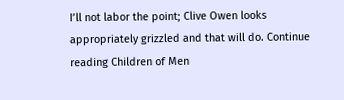I’ll not labor the point; Clive Owen looks appropriately grizzled and that will do. Continue reading Children of Men